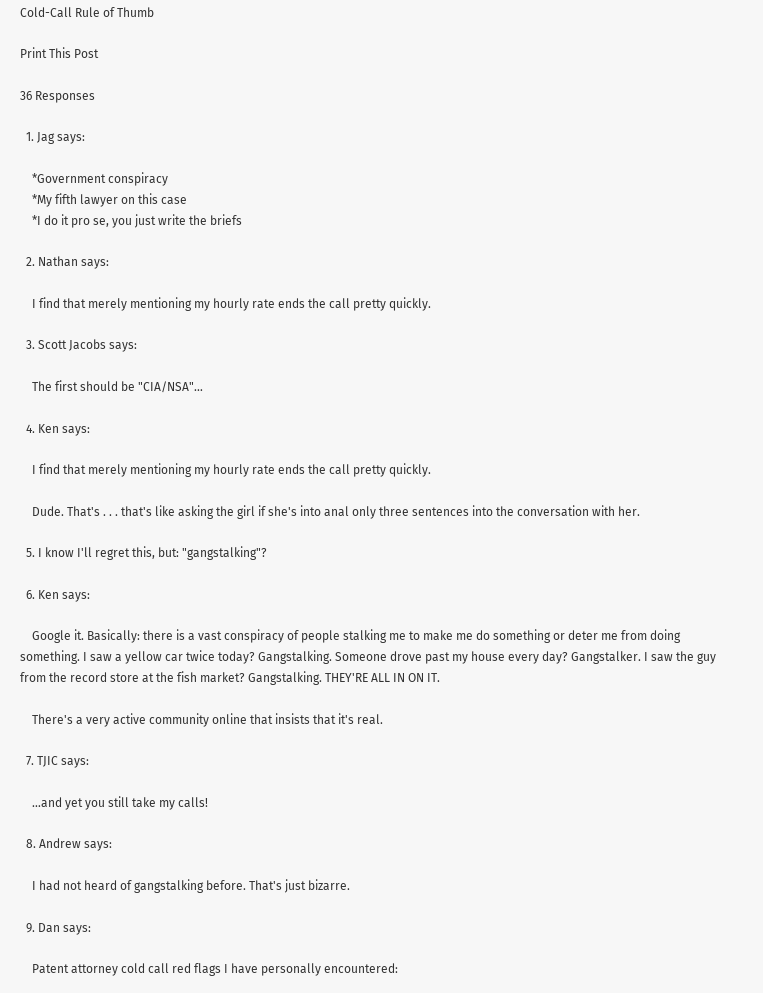Cold-Call Rule of Thumb

Print This Post

36 Responses

  1. Jag says:

    *Government conspiracy
    *My fifth lawyer on this case
    *I do it pro se, you just write the briefs

  2. Nathan says:

    I find that merely mentioning my hourly rate ends the call pretty quickly.

  3. Scott Jacobs says:

    The first should be "CIA/NSA"…

  4. Ken says:

    I find that merely mentioning my hourly rate ends the call pretty quickly.

    Dude. That's . . . that's like asking the girl if she's into anal only three sentences into the conversation with her.

  5. I know I'll regret this, but: "gangstalking"?

  6. Ken says:

    Google it. Basically: there is a vast conspiracy of people stalking me to make me do something or deter me from doing something. I saw a yellow car twice today? Gangstalking. Someone drove past my house every day? Gangstalker. I saw the guy from the record store at the fish market? Gangstalking. THEY'RE ALL IN ON IT.

    There's a very active community online that insists that it's real.

  7. TJIC says:

    …and yet you still take my calls!

  8. Andrew says:

    I had not heard of gangstalking before. That's just bizarre.

  9. Dan says:

    Patent attorney cold call red flags I have personally encountered: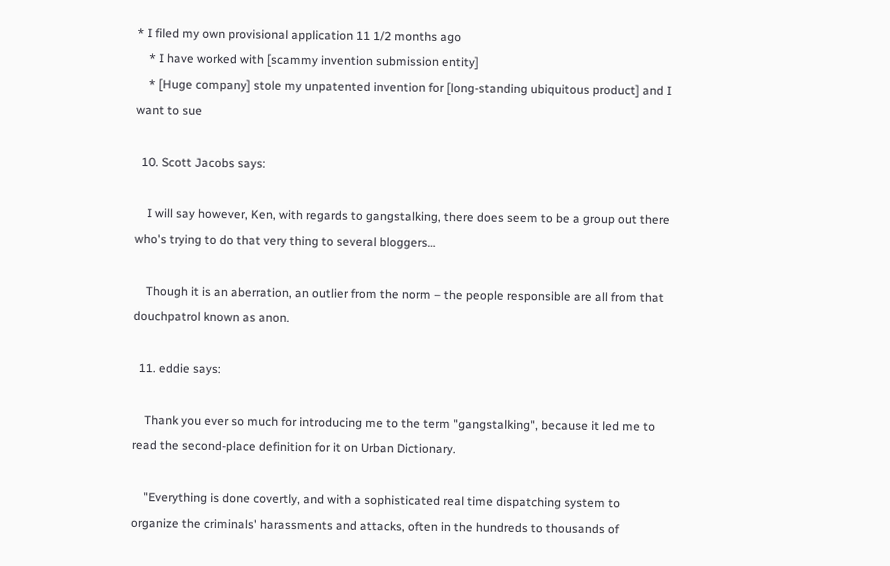* I filed my own provisional application 11 1/2 months ago
    * I have worked with [scammy invention submission entity]
    * [Huge company] stole my unpatented invention for [long-standing ubiquitous product] and I want to sue

  10. Scott Jacobs says:

    I will say however, Ken, with regards to gangstalking, there does seem to be a group out there who's trying to do that very thing to several bloggers…

    Though it is an aberration, an outlier from the norm – the people responsible are all from that douchpatrol known as anon.

  11. eddie says:

    Thank you ever so much for introducing me to the term "gangstalking", because it led me to read the second-place definition for it on Urban Dictionary.

    "Everything is done covertly, and with a sophisticated real time dispatching system to organize the criminals' harassments and attacks, often in the hundreds to thousands of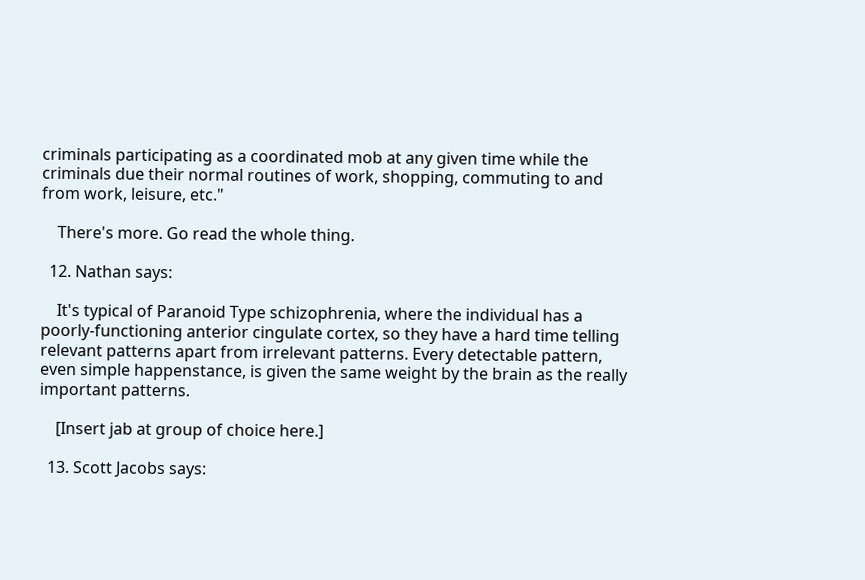criminals participating as a coordinated mob at any given time while the criminals due their normal routines of work, shopping, commuting to and from work, leisure, etc."

    There's more. Go read the whole thing.

  12. Nathan says:

    It's typical of Paranoid Type schizophrenia, where the individual has a poorly-functioning anterior cingulate cortex, so they have a hard time telling relevant patterns apart from irrelevant patterns. Every detectable pattern, even simple happenstance, is given the same weight by the brain as the really important patterns.

    [Insert jab at group of choice here.]

  13. Scott Jacobs says: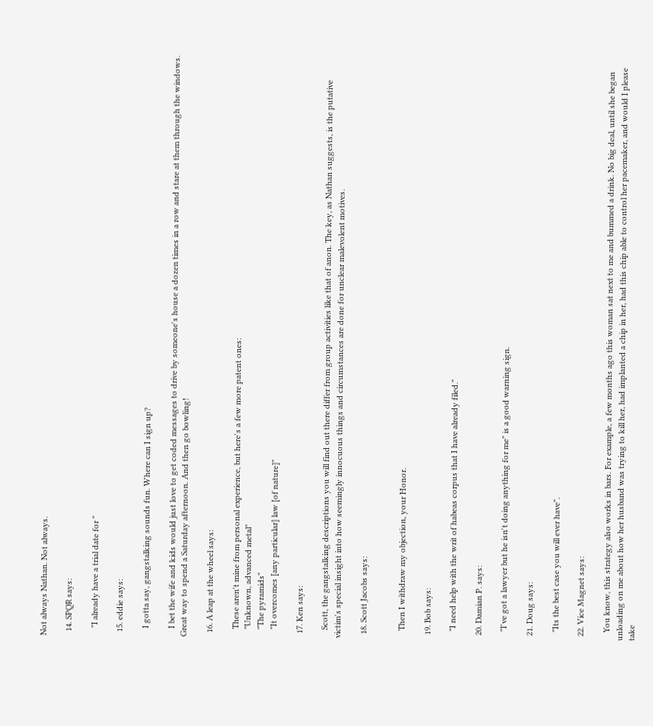Not always Nathan. Not always.

  14. SPQR says:

    "I already have a trial date for "

  15. eddie says:

    I gotta say, gangstalking sounds fun. Where can I sign up?

    I bet the wife and kids would just love to get coded messages to drive by someone's house a dozen times in a row and stare at them through the windows. Great way to spend a Saturday afternoon. And then go bowling!

  16. A leap at the wheel says:

    These aren't mine from personal experience, but here's a few more patent ones:
    "Unknown, advanced metal"
    "The pyramids"
    "It overcomes [any particular] law [of nature]"

  17. Ken says:

    Scott, the gangstalking descriptions you will find out there differ from group activities like that of anon. The key, as Nathan suggests, is the putative victim's special insight into how seemingly innocuous things and circumstances are done for unclear malevolent motives.

  18. Scott Jacobs says:


    Then I withdraw my objection, your Honor.

  19. Bob says:

    "I need help with the writ of habeas corpus that I have already filed."

  20. Damian P. says:

    "I've got a lawyer but he isn't doing anything for me" is a good warning sign.

  21. Doug says:

    "Its the best case you will ever have".

  22. Vice Magnet says:

    You know, this strategy also works in bars. For example, a few months ago this woman sat next to me and bummed a drink. No big deal, until she began unloading on me about how her husband was trying to kill her, had implanted a chip in her, had this chip able to control her pacemaker, and would I please take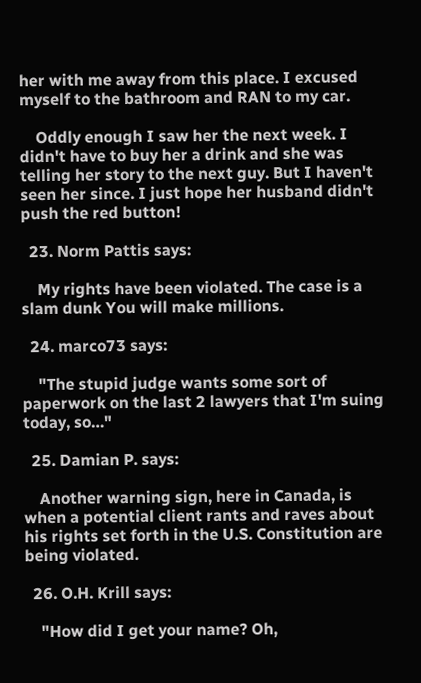her with me away from this place. I excused myself to the bathroom and RAN to my car.

    Oddly enough I saw her the next week. I didn't have to buy her a drink and she was telling her story to the next guy. But I haven't seen her since. I just hope her husband didn't push the red button!

  23. Norm Pattis says:

    My rights have been violated. The case is a slam dunk You will make millions.

  24. marco73 says:

    "The stupid judge wants some sort of paperwork on the last 2 lawyers that I'm suing today, so…"

  25. Damian P. says:

    Another warning sign, here in Canada, is when a potential client rants and raves about his rights set forth in the U.S. Constitution are being violated.

  26. O.H. Krill says:

    "How did I get your name? Oh,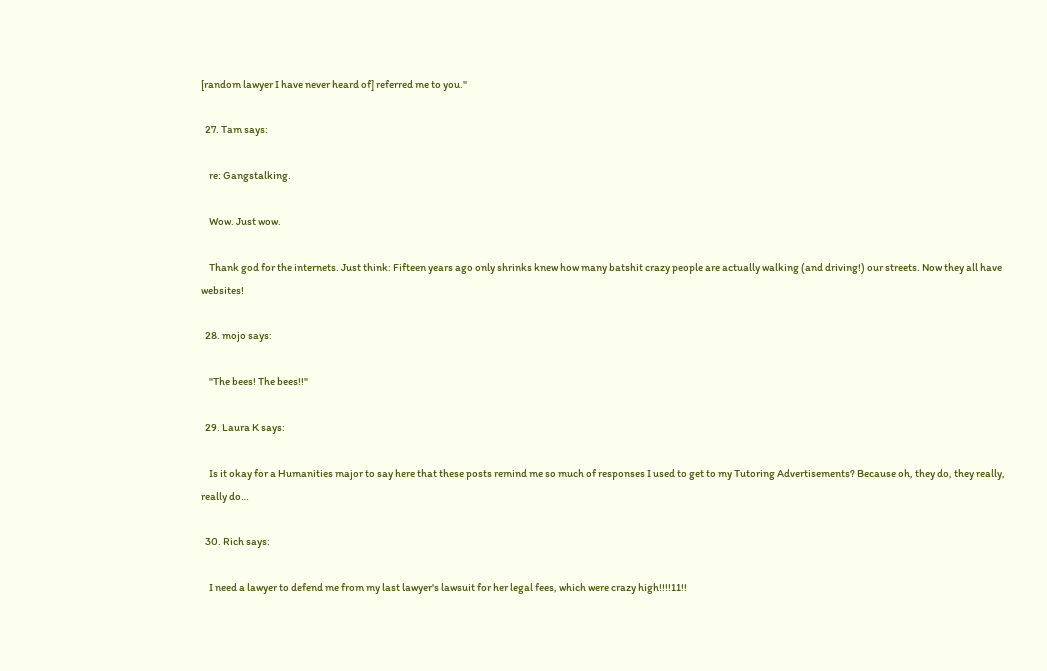[random lawyer I have never heard of] referred me to you."

  27. Tam says:

    re: Gangstalking.

    Wow. Just wow.

    Thank god for the internets. Just think: Fifteen years ago only shrinks knew how many batshit crazy people are actually walking (and driving!) our streets. Now they all have websites!

  28. mojo says:

    "The bees! The bees!!"

  29. Laura K says:

    Is it okay for a Humanities major to say here that these posts remind me so much of responses I used to get to my Tutoring Advertisements? Because oh, they do, they really, really do…

  30. Rich says:

    I need a lawyer to defend me from my last lawyer's lawsuit for her legal fees, which were crazy high!!!!11!!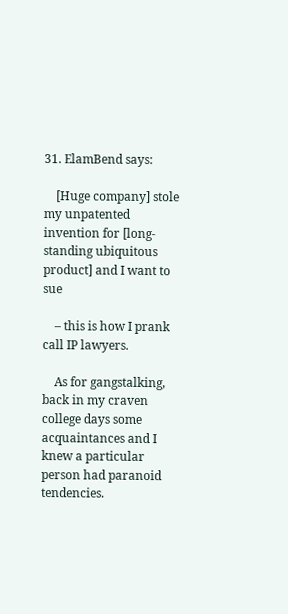31. ElamBend says:

    [Huge company] stole my unpatented invention for [long-standing ubiquitous product] and I want to sue

    – this is how I prank call IP lawyers.

    As for gangstalking, back in my craven college days some acquaintances and I knew a particular person had paranoid tendencies.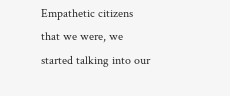Empathetic citizens that we were, we started talking into our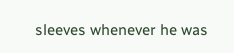sleeves whenever he was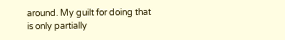around. My guilt for doing that is only partially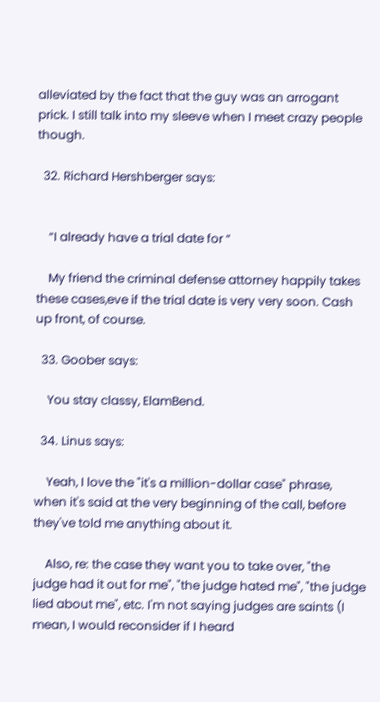alleviated by the fact that the guy was an arrogant prick. I still talk into my sleeve when I meet crazy people though.

  32. Richard Hershberger says:


    “I already have a trial date for “

    My friend the criminal defense attorney happily takes these cases,eve if the trial date is very very soon. Cash up front, of course.

  33. Goober says:

    You stay classy, ElamBend.

  34. Linus says:

    Yeah, I love the "it's a million-dollar case" phrase, when it's said at the very beginning of the call, before they've told me anything about it.

    Also, re: the case they want you to take over, "the judge had it out for me", "the judge hated me", "the judge lied about me", etc. I'm not saying judges are saints (I mean, I would reconsider if I heard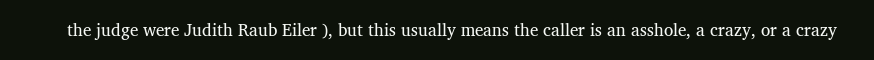the judge were Judith Raub Eiler ), but this usually means the caller is an asshole, a crazy, or a crazy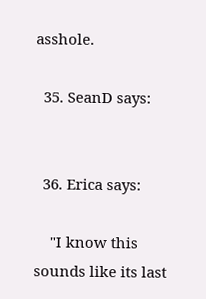asshole.

  35. SeanD says:


  36. Erica says:

    "I know this sounds like its last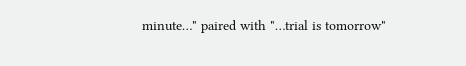minute…" paired with "…trial is tomorrow"